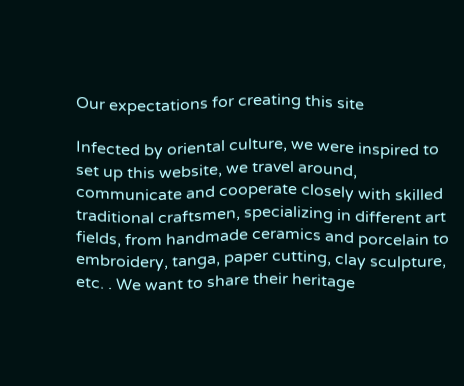Our expectations for creating this site

Infected by oriental culture, we were inspired to set up this website, we travel around, communicate and cooperate closely with skilled traditional craftsmen, specializing in different art fields, from handmade ceramics and porcelain to embroidery, tanga, paper cutting, clay sculpture, etc. . We want to share their heritage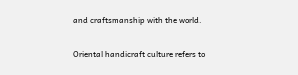and craftsmanship with the world.

Oriental handicraft culture refers to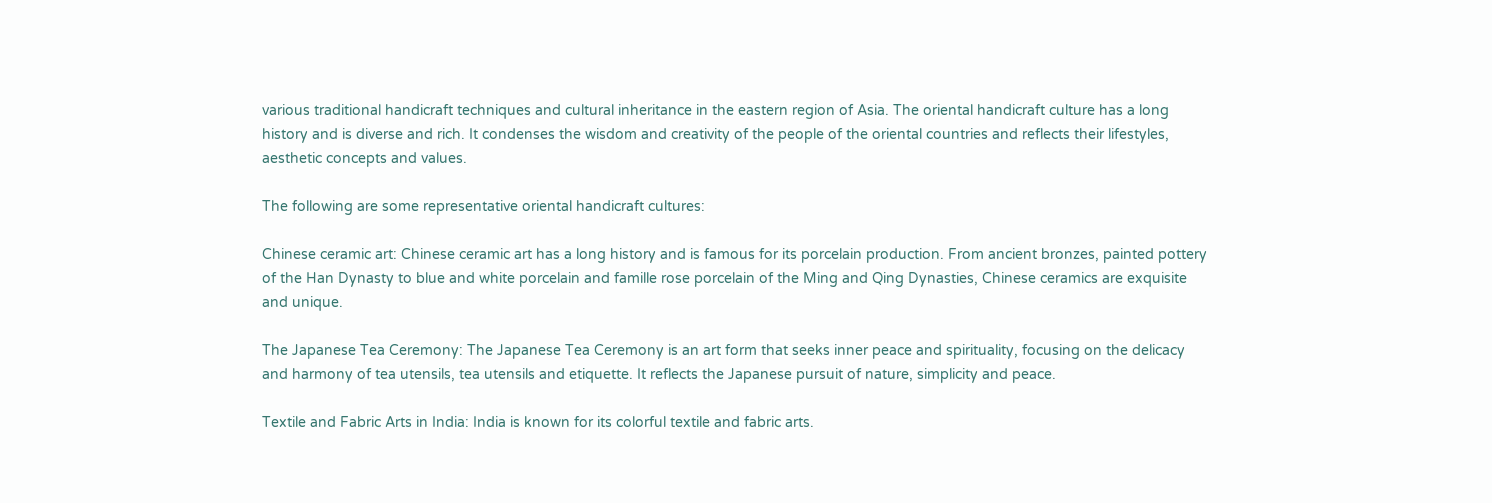various traditional handicraft techniques and cultural inheritance in the eastern region of Asia. The oriental handicraft culture has a long history and is diverse and rich. It condenses the wisdom and creativity of the people of the oriental countries and reflects their lifestyles, aesthetic concepts and values.

The following are some representative oriental handicraft cultures:

Chinese ceramic art: Chinese ceramic art has a long history and is famous for its porcelain production. From ancient bronzes, painted pottery of the Han Dynasty to blue and white porcelain and famille rose porcelain of the Ming and Qing Dynasties, Chinese ceramics are exquisite and unique.

The Japanese Tea Ceremony: The Japanese Tea Ceremony is an art form that seeks inner peace and spirituality, focusing on the delicacy and harmony of tea utensils, tea utensils and etiquette. It reflects the Japanese pursuit of nature, simplicity and peace.

Textile and Fabric Arts in India: India is known for its colorful textile and fabric arts.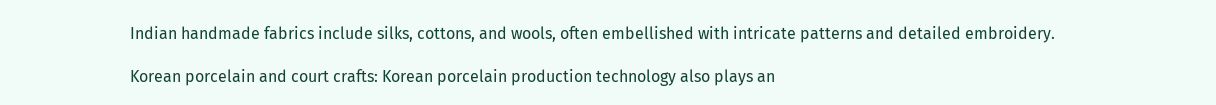Indian handmade fabrics include silks, cottons, and wools, often embellished with intricate patterns and detailed embroidery.

Korean porcelain and court crafts: Korean porcelain production technology also plays an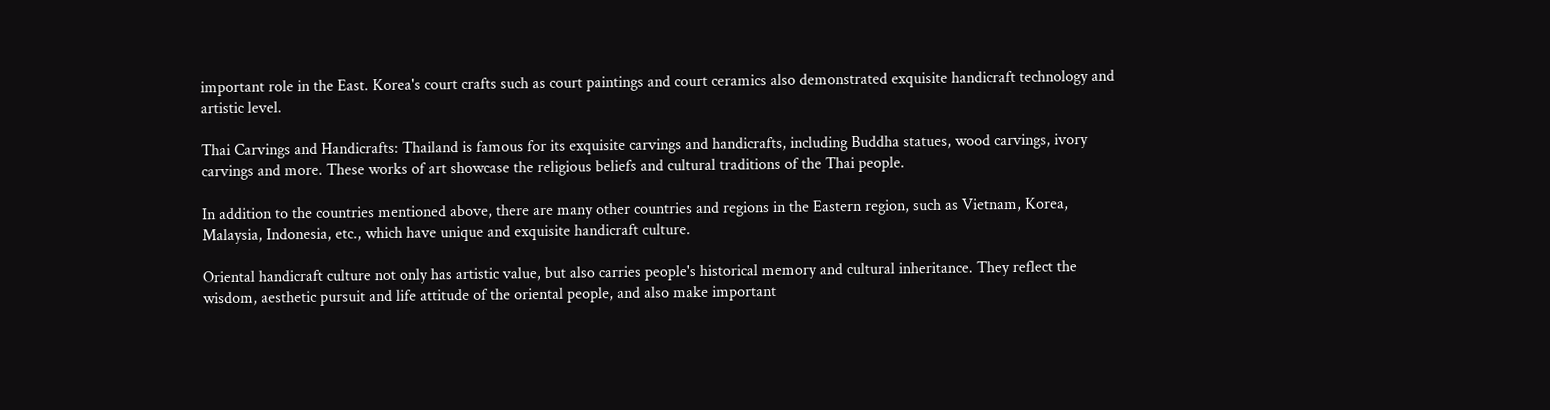important role in the East. Korea's court crafts such as court paintings and court ceramics also demonstrated exquisite handicraft technology and artistic level.

Thai Carvings and Handicrafts: Thailand is famous for its exquisite carvings and handicrafts, including Buddha statues, wood carvings, ivory carvings and more. These works of art showcase the religious beliefs and cultural traditions of the Thai people.

In addition to the countries mentioned above, there are many other countries and regions in the Eastern region, such as Vietnam, Korea, Malaysia, Indonesia, etc., which have unique and exquisite handicraft culture.

Oriental handicraft culture not only has artistic value, but also carries people's historical memory and cultural inheritance. They reflect the wisdom, aesthetic pursuit and life attitude of the oriental people, and also make important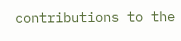contributions to the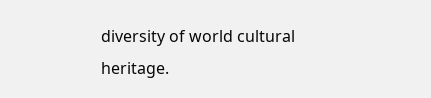diversity of world cultural heritage.